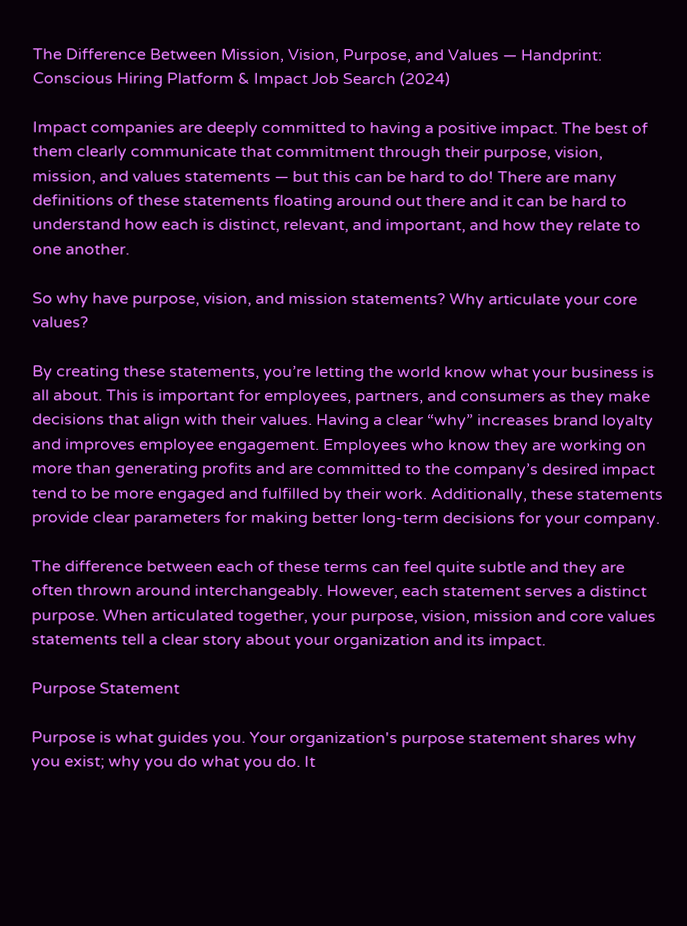The Difference Between Mission, Vision, Purpose, and Values — Handprint: Conscious Hiring Platform & Impact Job Search (2024)

Impact companies are deeply committed to having a positive impact. The best of them clearly communicate that commitment through their purpose, vision, mission, and values statements — but this can be hard to do! There are many definitions of these statements floating around out there and it can be hard to understand how each is distinct, relevant, and important, and how they relate to one another.

So why have purpose, vision, and mission statements? Why articulate your core values?

By creating these statements, you’re letting the world know what your business is all about. This is important for employees, partners, and consumers as they make decisions that align with their values. Having a clear “why” increases brand loyalty and improves employee engagement. Employees who know they are working on more than generating profits and are committed to the company’s desired impact tend to be more engaged and fulfilled by their work. Additionally, these statements provide clear parameters for making better long-term decisions for your company.

The difference between each of these terms can feel quite subtle and they are often thrown around interchangeably. However, each statement serves a distinct purpose. When articulated together, your purpose, vision, mission and core values statements tell a clear story about your organization and its impact.

Purpose Statement

Purpose is what guides you. Your organization's purpose statement shares why you exist; why you do what you do. It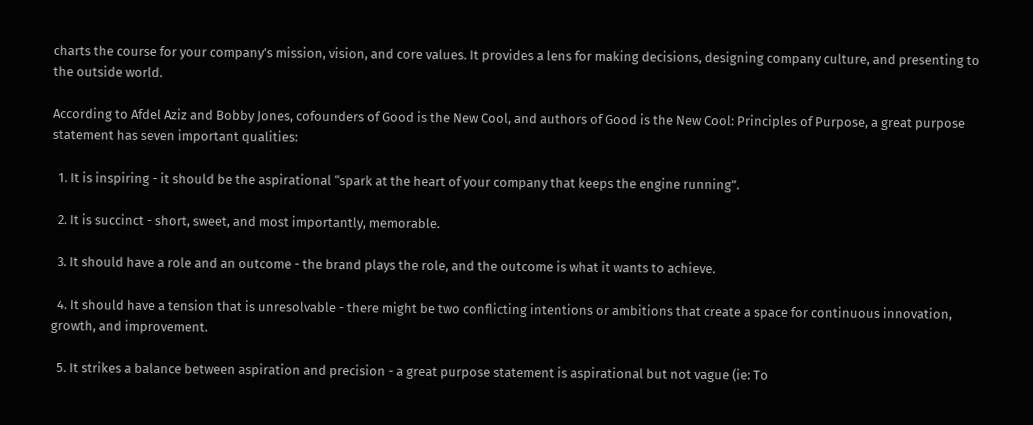charts the course for your company’s mission, vision, and core values. It provides a lens for making decisions, designing company culture, and presenting to the outside world.

According to Afdel Aziz and Bobby Jones, cofounders of Good is the New Cool, and authors of Good is the New Cool: Principles of Purpose, a great purpose statement has seven important qualities:

  1. It is inspiring - it should be the aspirational “spark at the heart of your company that keeps the engine running”.

  2. It is succinct - short, sweet, and most importantly, memorable.

  3. It should have a role and an outcome - the brand plays the role, and the outcome is what it wants to achieve.

  4. It should have a tension that is unresolvable - there might be two conflicting intentions or ambitions that create a space for continuous innovation, growth, and improvement.

  5. It strikes a balance between aspiration and precision - a great purpose statement is aspirational but not vague (ie: To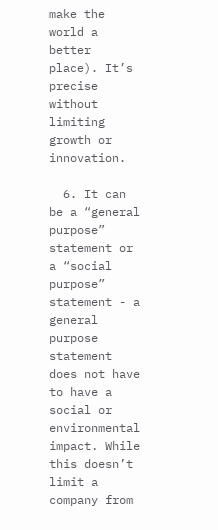make the world a better place). It’s precise without limiting growth or innovation.

  6. It can be a “general purpose” statement or a “social purpose” statement - a general purpose statement does not have to have a social or environmental impact. While this doesn’t limit a company from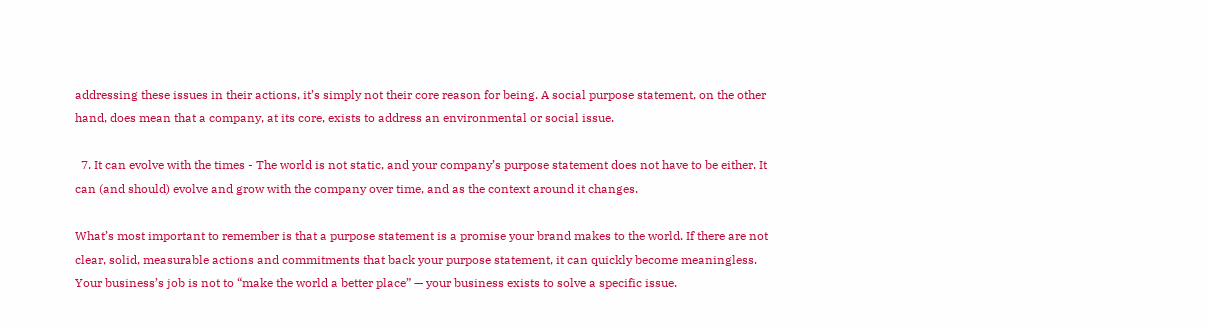addressing these issues in their actions, it’s simply not their core reason for being. A social purpose statement, on the other hand, does mean that a company, at its core, exists to address an environmental or social issue.

  7. It can evolve with the times - The world is not static, and your company’s purpose statement does not have to be either. It can (and should) evolve and grow with the company over time, and as the context around it changes.

What’s most important to remember is that a purpose statement is a promise your brand makes to the world. If there are not clear, solid, measurable actions and commitments that back your purpose statement, it can quickly become meaningless. Your business’s job is not to “make the world a better place” — your business exists to solve a specific issue.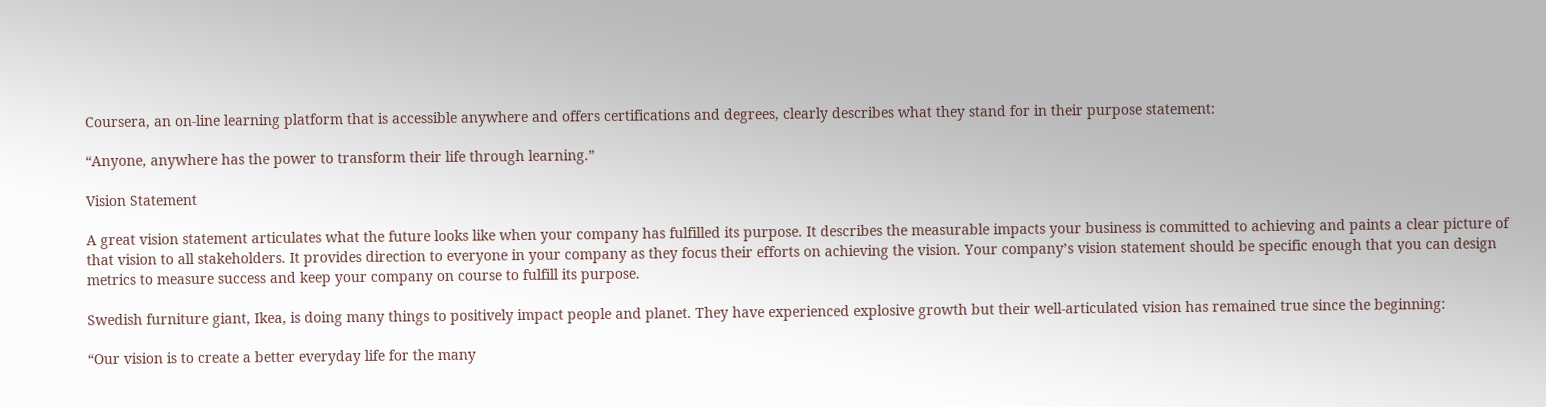Coursera, an on-line learning platform that is accessible anywhere and offers certifications and degrees, clearly describes what they stand for in their purpose statement:

“Anyone, anywhere has the power to transform their life through learning.”

Vision Statement

A great vision statement articulates what the future looks like when your company has fulfilled its purpose. It describes the measurable impacts your business is committed to achieving and paints a clear picture of that vision to all stakeholders. It provides direction to everyone in your company as they focus their efforts on achieving the vision. Your company’s vision statement should be specific enough that you can design metrics to measure success and keep your company on course to fulfill its purpose.

Swedish furniture giant, Ikea, is doing many things to positively impact people and planet. They have experienced explosive growth but their well-articulated vision has remained true since the beginning:

“Our vision is to create a better everyday life for the many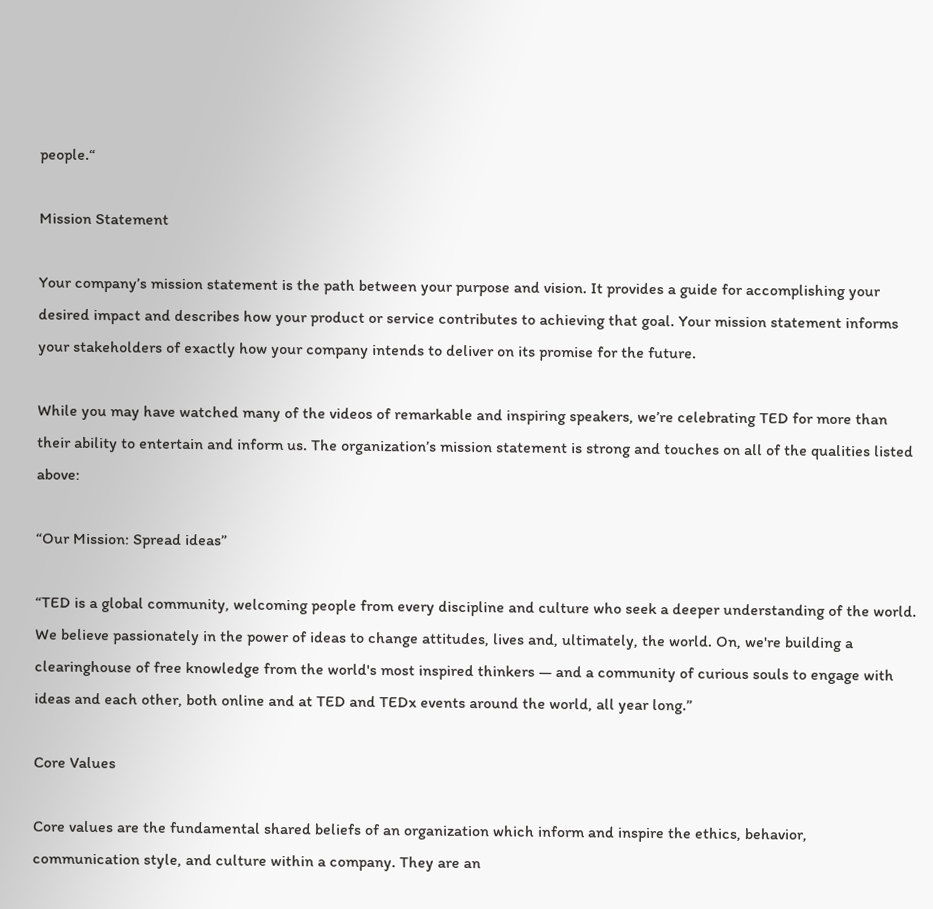people.“

Mission Statement

Your company’s mission statement is the path between your purpose and vision. It provides a guide for accomplishing your desired impact and describes how your product or service contributes to achieving that goal. Your mission statement informs your stakeholders of exactly how your company intends to deliver on its promise for the future.

While you may have watched many of the videos of remarkable and inspiring speakers, we’re celebrating TED for more than their ability to entertain and inform us. The organization’s mission statement is strong and touches on all of the qualities listed above:

“Our Mission: Spread ideas”

“TED is a global community, welcoming people from every discipline and culture who seek a deeper understanding of the world. We believe passionately in the power of ideas to change attitudes, lives and, ultimately, the world. On, we're building a clearinghouse of free knowledge from the world's most inspired thinkers — and a community of curious souls to engage with ideas and each other, both online and at TED and TEDx events around the world, all year long.”

Core Values

Core values are the fundamental shared beliefs of an organization which inform and inspire the ethics, behavior, communication style, and culture within a company. They are an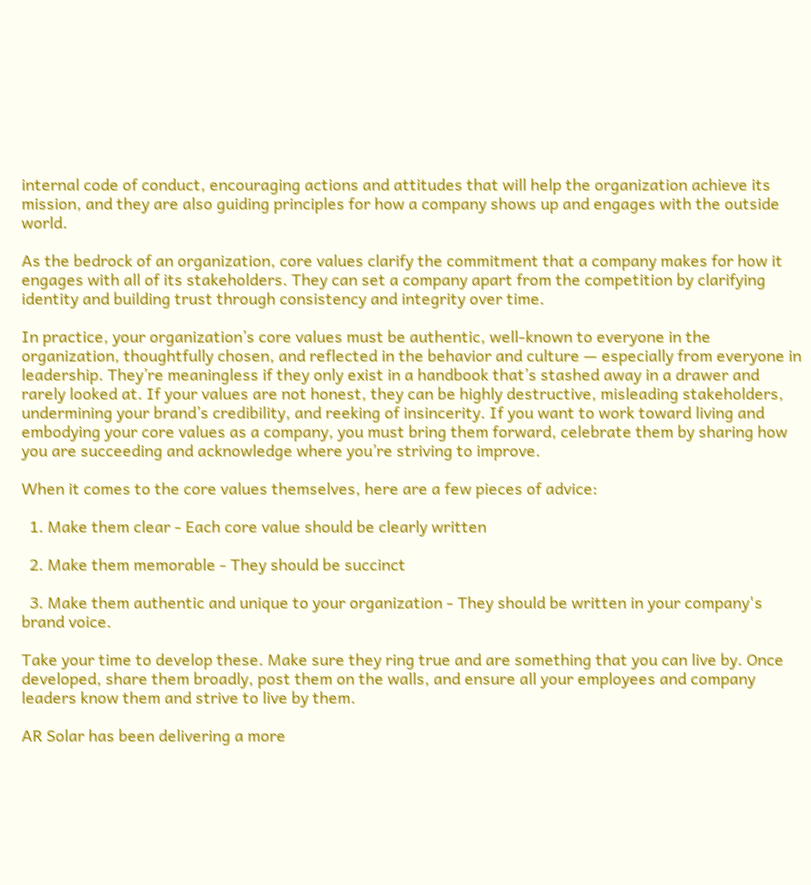internal code of conduct, encouraging actions and attitudes that will help the organization achieve its mission, and they are also guiding principles for how a company shows up and engages with the outside world.

As the bedrock of an organization, core values clarify the commitment that a company makes for how it engages with all of its stakeholders. They can set a company apart from the competition by clarifying identity and building trust through consistency and integrity over time.

In practice, your organization’s core values must be authentic, well-known to everyone in the organization, thoughtfully chosen, and reflected in the behavior and culture — especially from everyone in leadership. They’re meaningless if they only exist in a handbook that’s stashed away in a drawer and rarely looked at. If your values are not honest, they can be highly destructive, misleading stakeholders, undermining your brand’s credibility, and reeking of insincerity. If you want to work toward living and embodying your core values as a company, you must bring them forward, celebrate them by sharing how you are succeeding and acknowledge where you’re striving to improve.

When it comes to the core values themselves, here are a few pieces of advice:

  1. Make them clear - Each core value should be clearly written

  2. Make them memorable - They should be succinct

  3. Make them authentic and unique to your organization - They should be written in your company's brand voice.

Take your time to develop these. Make sure they ring true and are something that you can live by. Once developed, share them broadly, post them on the walls, and ensure all your employees and company leaders know them and strive to live by them.

AR Solar has been delivering a more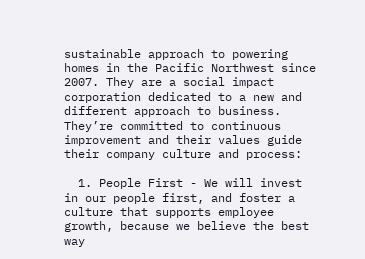sustainable approach to powering homes in the Pacific Northwest since 2007. They are a social impact corporation dedicated to a new and different approach to business. They’re committed to continuous improvement and their values guide their company culture and process:

  1. People First - We will invest in our people first, and foster a culture that supports employee growth, because we believe the best way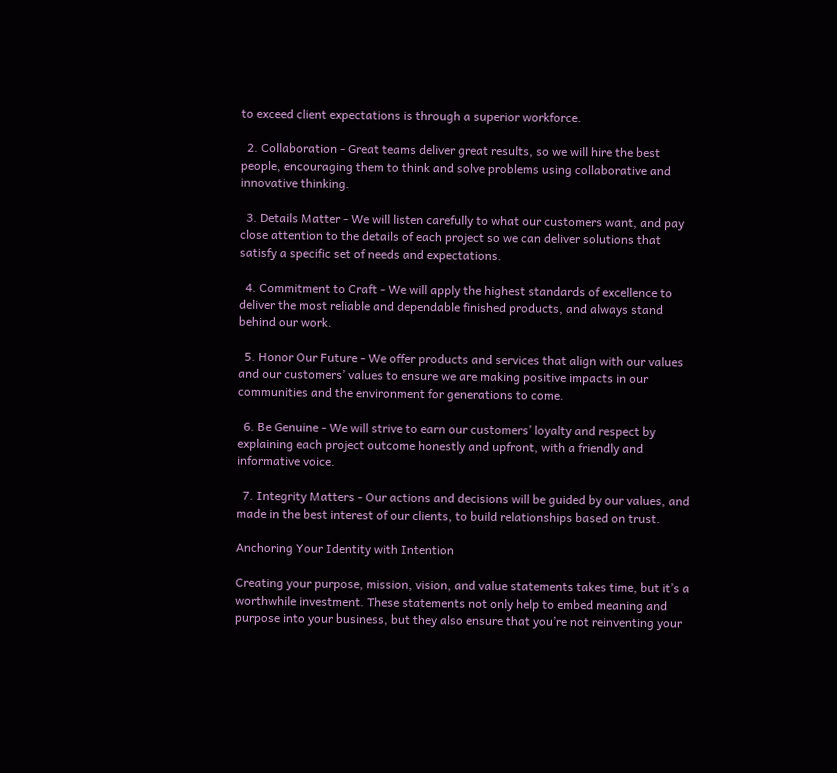to exceed client expectations is through a superior workforce.

  2. Collaboration - Great teams deliver great results, so we will hire the best people, encouraging them to think and solve problems using collaborative and innovative thinking.

  3. Details Matter - We will listen carefully to what our customers want, and pay close attention to the details of each project so we can deliver solutions that satisfy a specific set of needs and expectations.

  4. Commitment to Craft - We will apply the highest standards of excellence to deliver the most reliable and dependable finished products, and always stand behind our work.

  5. Honor Our Future - We offer products and services that align with our values and our customers’ values to ensure we are making positive impacts in our communities and the environment for generations to come.

  6. Be Genuine - We will strive to earn our customers’ loyalty and respect by explaining each project outcome honestly and upfront, with a friendly and informative voice.

  7. Integrity Matters - Our actions and decisions will be guided by our values, and made in the best interest of our clients, to build relationships based on trust.

Anchoring Your Identity with Intention

Creating your purpose, mission, vision, and value statements takes time, but it’s a worthwhile investment. These statements not only help to embed meaning and purpose into your business, but they also ensure that you’re not reinventing your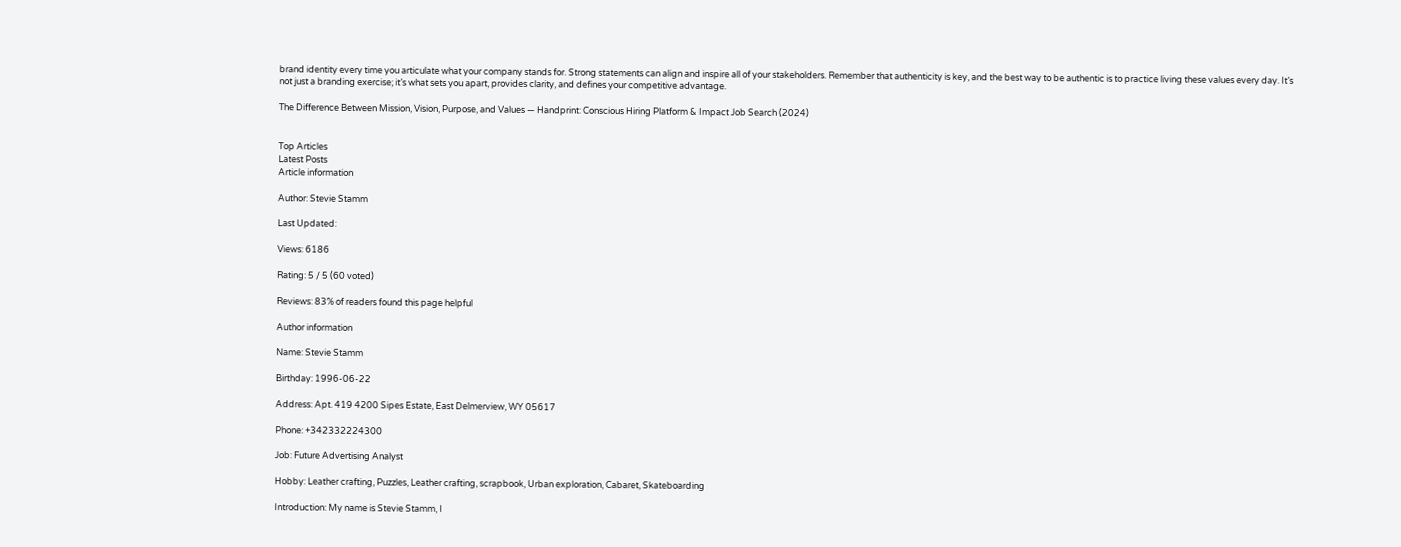brand identity every time you articulate what your company stands for. Strong statements can align and inspire all of your stakeholders. Remember that authenticity is key, and the best way to be authentic is to practice living these values every day. It’s not just a branding exercise; it’s what sets you apart, provides clarity, and defines your competitive advantage.

The Difference Between Mission, Vision, Purpose, and Values — Handprint: Conscious Hiring Platform & Impact Job Search (2024)


Top Articles
Latest Posts
Article information

Author: Stevie Stamm

Last Updated:

Views: 6186

Rating: 5 / 5 (60 voted)

Reviews: 83% of readers found this page helpful

Author information

Name: Stevie Stamm

Birthday: 1996-06-22

Address: Apt. 419 4200 Sipes Estate, East Delmerview, WY 05617

Phone: +342332224300

Job: Future Advertising Analyst

Hobby: Leather crafting, Puzzles, Leather crafting, scrapbook, Urban exploration, Cabaret, Skateboarding

Introduction: My name is Stevie Stamm, I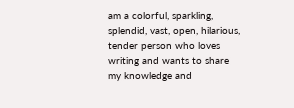am a colorful, sparkling, splendid, vast, open, hilarious, tender person who loves writing and wants to share my knowledge and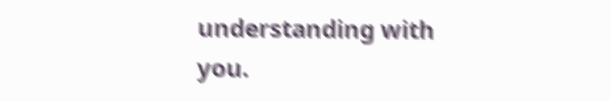understanding with you.